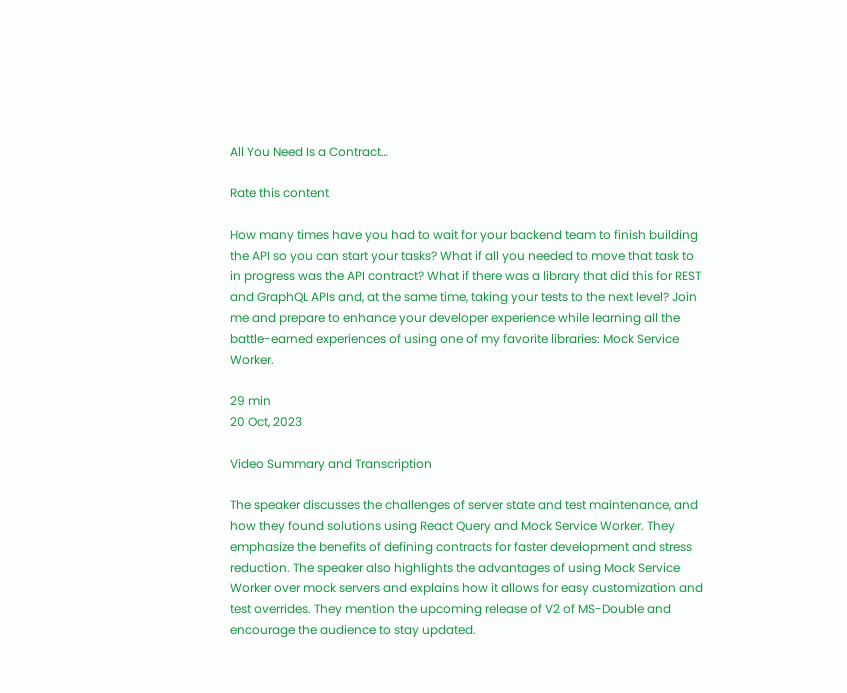All You Need Is a Contract…

Rate this content

How many times have you had to wait for your backend team to finish building the API so you can start your tasks? What if all you needed to move that task to in progress was the API contract? What if there was a library that did this for REST and GraphQL APIs and, at the same time, taking your tests to the next level? Join me and prepare to enhance your developer experience while learning all the battle-earned experiences of using one of my favorite libraries: Mock Service Worker.

29 min
20 Oct, 2023

Video Summary and Transcription

The speaker discusses the challenges of server state and test maintenance, and how they found solutions using React Query and Mock Service Worker. They emphasize the benefits of defining contracts for faster development and stress reduction. The speaker also highlights the advantages of using Mock Service Worker over mock servers and explains how it allows for easy customization and test overrides. They mention the upcoming release of V2 of MS-Double and encourage the audience to stay updated.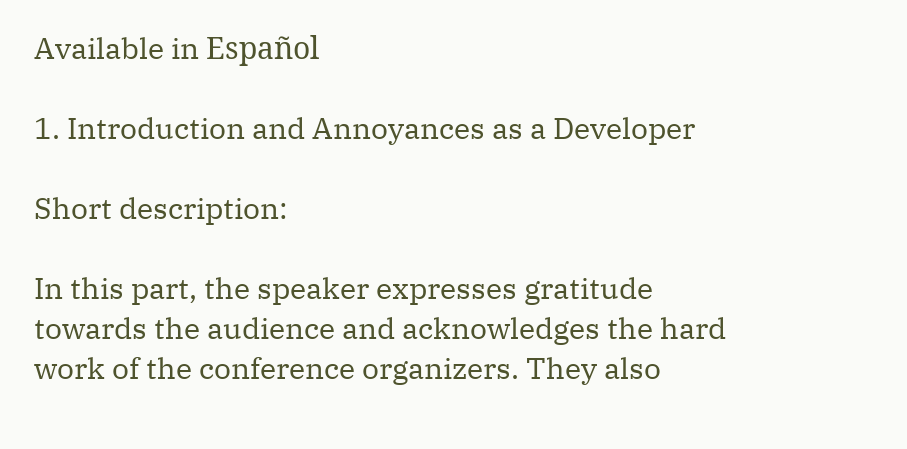Available in Español

1. Introduction and Annoyances as a Developer

Short description:

In this part, the speaker expresses gratitude towards the audience and acknowledges the hard work of the conference organizers. They also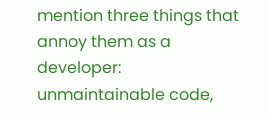mention three things that annoy them as a developer: unmaintainable code,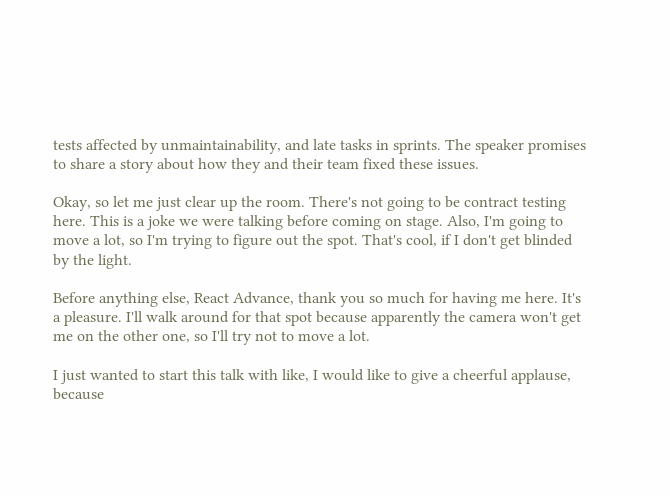tests affected by unmaintainability, and late tasks in sprints. The speaker promises to share a story about how they and their team fixed these issues.

Okay, so let me just clear up the room. There's not going to be contract testing here. This is a joke we were talking before coming on stage. Also, I'm going to move a lot, so I'm trying to figure out the spot. That's cool, if I don't get blinded by the light.

Before anything else, React Advance, thank you so much for having me here. It's a pleasure. I'll walk around for that spot because apparently the camera won't get me on the other one, so I'll try not to move a lot.

I just wanted to start this talk with like, I would like to give a cheerful applause, because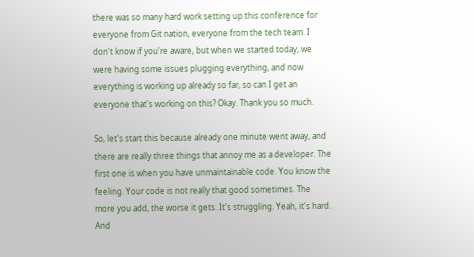there was so many hard work setting up this conference for everyone from Git nation, everyone from the tech team. I don't know if you're aware, but when we started today, we were having some issues plugging everything, and now everything is working up already so far, so can I get an everyone that's working on this? Okay. Thank you so much.

So, let's start this because already one minute went away, and there are really three things that annoy me as a developer. The first one is when you have unmaintainable code. You know the feeling. Your code is not really that good sometimes. The more you add, the worse it gets. It's struggling. Yeah, it's hard. And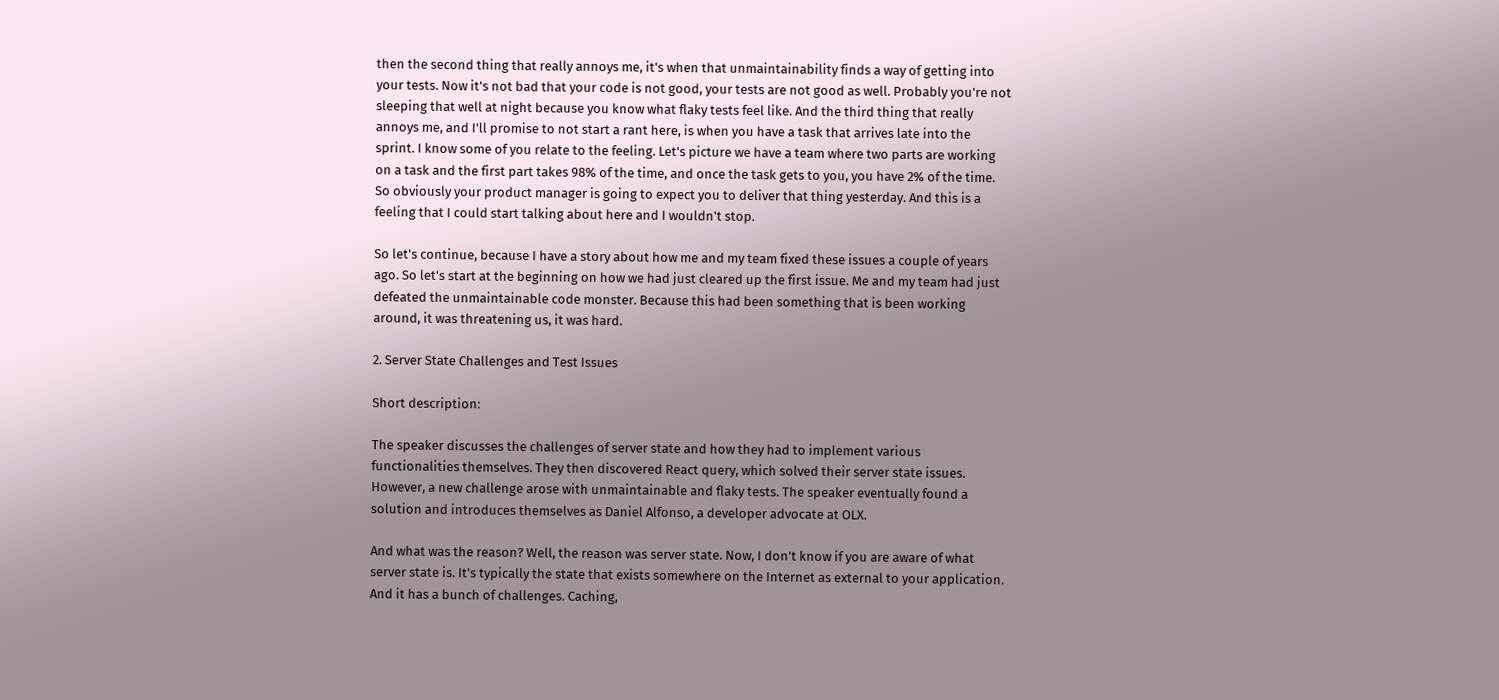then the second thing that really annoys me, it's when that unmaintainability finds a way of getting into your tests. Now it's not bad that your code is not good, your tests are not good as well. Probably you're not sleeping that well at night because you know what flaky tests feel like. And the third thing that really annoys me, and I'll promise to not start a rant here, is when you have a task that arrives late into the sprint. I know some of you relate to the feeling. Let's picture we have a team where two parts are working on a task and the first part takes 98% of the time, and once the task gets to you, you have 2% of the time. So obviously your product manager is going to expect you to deliver that thing yesterday. And this is a feeling that I could start talking about here and I wouldn't stop.

So let's continue, because I have a story about how me and my team fixed these issues a couple of years ago. So let's start at the beginning on how we had just cleared up the first issue. Me and my team had just defeated the unmaintainable code monster. Because this had been something that is been working around, it was threatening us, it was hard.

2. Server State Challenges and Test Issues

Short description:

The speaker discusses the challenges of server state and how they had to implement various functionalities themselves. They then discovered React query, which solved their server state issues. However, a new challenge arose with unmaintainable and flaky tests. The speaker eventually found a solution and introduces themselves as Daniel Alfonso, a developer advocate at OLX.

And what was the reason? Well, the reason was server state. Now, I don't know if you are aware of what server state is. It's typically the state that exists somewhere on the Internet as external to your application. And it has a bunch of challenges. Caching,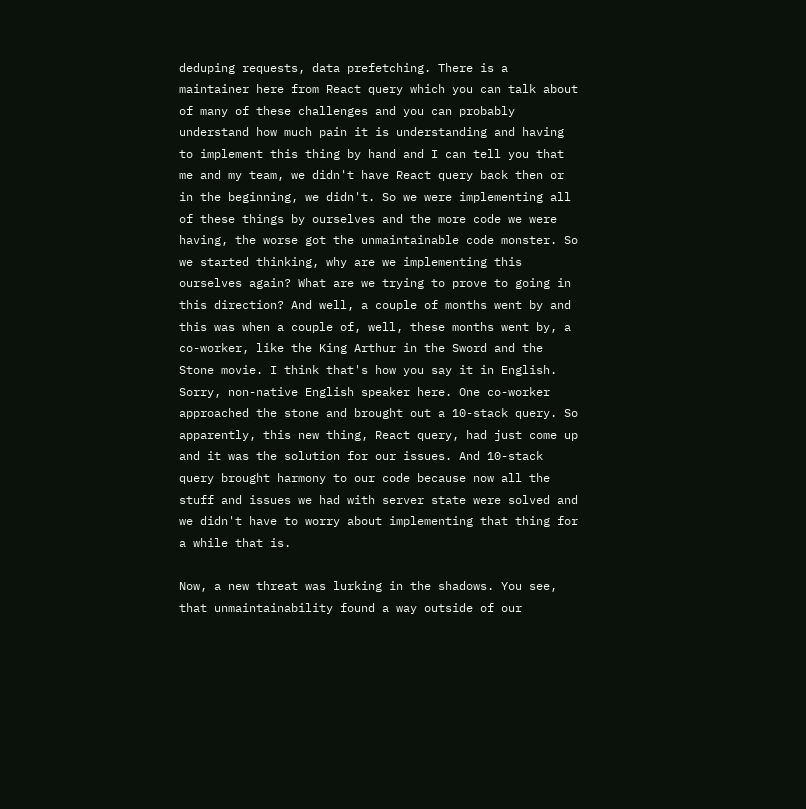deduping requests, data prefetching. There is a maintainer here from React query which you can talk about of many of these challenges and you can probably understand how much pain it is understanding and having to implement this thing by hand and I can tell you that me and my team, we didn't have React query back then or in the beginning, we didn't. So we were implementing all of these things by ourselves and the more code we were having, the worse got the unmaintainable code monster. So we started thinking, why are we implementing this ourselves again? What are we trying to prove to going in this direction? And well, a couple of months went by and this was when a couple of, well, these months went by, a co-worker, like the King Arthur in the Sword and the Stone movie. I think that's how you say it in English. Sorry, non-native English speaker here. One co-worker approached the stone and brought out a 10-stack query. So apparently, this new thing, React query, had just come up and it was the solution for our issues. And 10-stack query brought harmony to our code because now all the stuff and issues we had with server state were solved and we didn't have to worry about implementing that thing for a while that is.

Now, a new threat was lurking in the shadows. You see, that unmaintainability found a way outside of our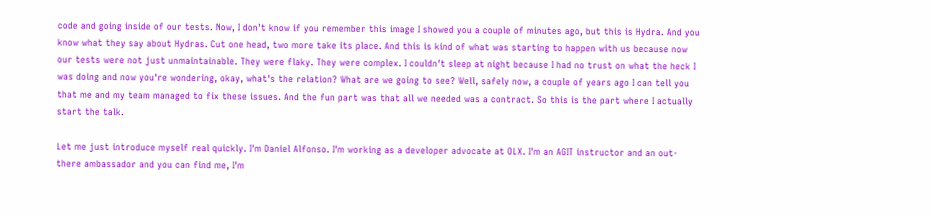code and going inside of our tests. Now, I don't know if you remember this image I showed you a couple of minutes ago, but this is Hydra. And you know what they say about Hydras. Cut one head, two more take its place. And this is kind of what was starting to happen with us because now our tests were not just unmaintainable. They were flaky. They were complex. I couldn't sleep at night because I had no trust on what the heck I was doing and now you're wondering, okay, what's the relation? What are we going to see? Well, safely now, a couple of years ago I can tell you that me and my team managed to fix these issues. And the fun part was that all we needed was a contract. So this is the part where I actually start the talk.

Let me just introduce myself real quickly. I'm Daniel Alfonso. I'm working as a developer advocate at OLX. I'm an AGIT instructor and an out-there ambassador and you can find me, I'm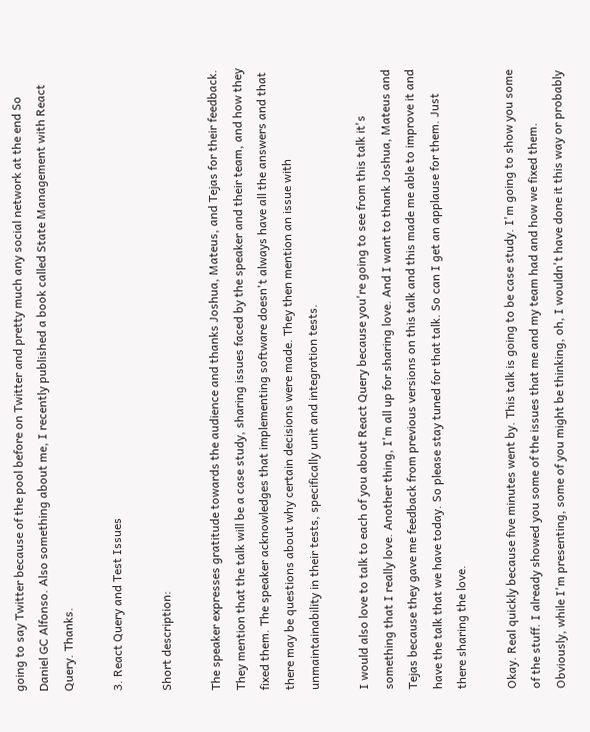going to say Twitter because of the pool before on Twitter and pretty much any social network at the end So Daniel GC Alfonso. Also something about me, I recently published a book called State Management with React Query. Thanks.

3. React Query and Test Issues

Short description:

The speaker expresses gratitude towards the audience and thanks Joshua, Mateus, and Tejas for their feedback. They mention that the talk will be a case study, sharing issues faced by the speaker and their team, and how they fixed them. The speaker acknowledges that implementing software doesn't always have all the answers and that there may be questions about why certain decisions were made. They then mention an issue with unmaintainability in their tests, specifically unit and integration tests.

I would also love to talk to each of you about React Query because you're going to see from this talk it's something that I really love. Another thing, I'm all up for sharing love. And I want to thank Joshua, Mateus and Tejas because they gave me feedback from previous versions on this talk and this made me able to improve it and have the talk that we have today. So please stay tuned for that talk. So can I get an applause for them. Just there sharing the love.

Okay. Real quickly because five minutes went by. This talk is going to be case study. I'm going to show you some of the stuff. I already showed you some of the issues that me and my team had and how we fixed them. Obviously, while I'm presenting, some of you might be thinking, oh, I wouldn't have done it this way or probably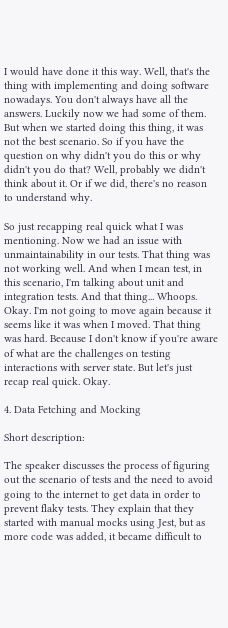I would have done it this way. Well, that's the thing with implementing and doing software nowadays. You don't always have all the answers. Luckily now we had some of them. But when we started doing this thing, it was not the best scenario. So if you have the question on why didn't you do this or why didn't you do that? Well, probably we didn't think about it. Or if we did, there's no reason to understand why.

So just recapping real quick what I was mentioning. Now we had an issue with unmaintainability in our tests. That thing was not working well. And when I mean test, in this scenario, I'm talking about unit and integration tests. And that thing... Whoops. Okay. I'm not going to move again because it seems like it was when I moved. That thing was hard. Because I don't know if you're aware of what are the challenges on testing interactions with server state. But let's just recap real quick. Okay.

4. Data Fetching and Mocking

Short description:

The speaker discusses the process of figuring out the scenario of tests and the need to avoid going to the internet to get data in order to prevent flaky tests. They explain that they started with manual mocks using Jest, but as more code was added, it became difficult to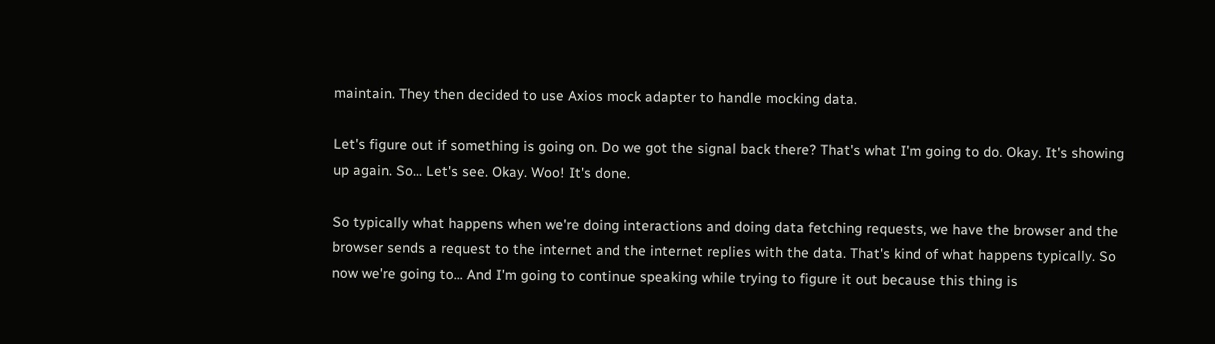maintain. They then decided to use Axios mock adapter to handle mocking data.

Let's figure out if something is going on. Do we got the signal back there? That's what I'm going to do. Okay. It's showing up again. So... Let's see. Okay. Woo! It's done.

So typically what happens when we're doing interactions and doing data fetching requests, we have the browser and the browser sends a request to the internet and the internet replies with the data. That's kind of what happens typically. So now we're going to... And I'm going to continue speaking while trying to figure it out because this thing is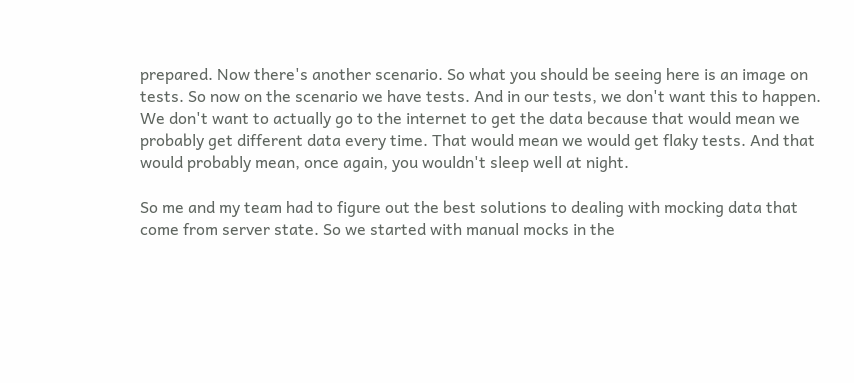prepared. Now there's another scenario. So what you should be seeing here is an image on tests. So now on the scenario we have tests. And in our tests, we don't want this to happen. We don't want to actually go to the internet to get the data because that would mean we probably get different data every time. That would mean we would get flaky tests. And that would probably mean, once again, you wouldn't sleep well at night.

So me and my team had to figure out the best solutions to dealing with mocking data that come from server state. So we started with manual mocks in the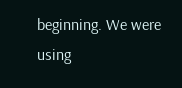beginning. We were using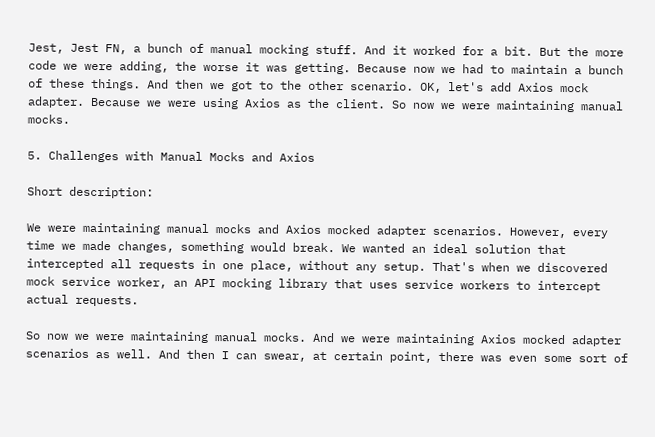Jest, Jest FN, a bunch of manual mocking stuff. And it worked for a bit. But the more code we were adding, the worse it was getting. Because now we had to maintain a bunch of these things. And then we got to the other scenario. OK, let's add Axios mock adapter. Because we were using Axios as the client. So now we were maintaining manual mocks.

5. Challenges with Manual Mocks and Axios

Short description:

We were maintaining manual mocks and Axios mocked adapter scenarios. However, every time we made changes, something would break. We wanted an ideal solution that intercepted all requests in one place, without any setup. That's when we discovered mock service worker, an API mocking library that uses service workers to intercept actual requests.

So now we were maintaining manual mocks. And we were maintaining Axios mocked adapter scenarios as well. And then I can swear, at certain point, there was even some sort of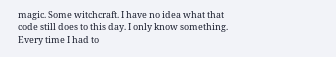magic. Some witchcraft. I have no idea what that code still does to this day. I only know something. Every time I had to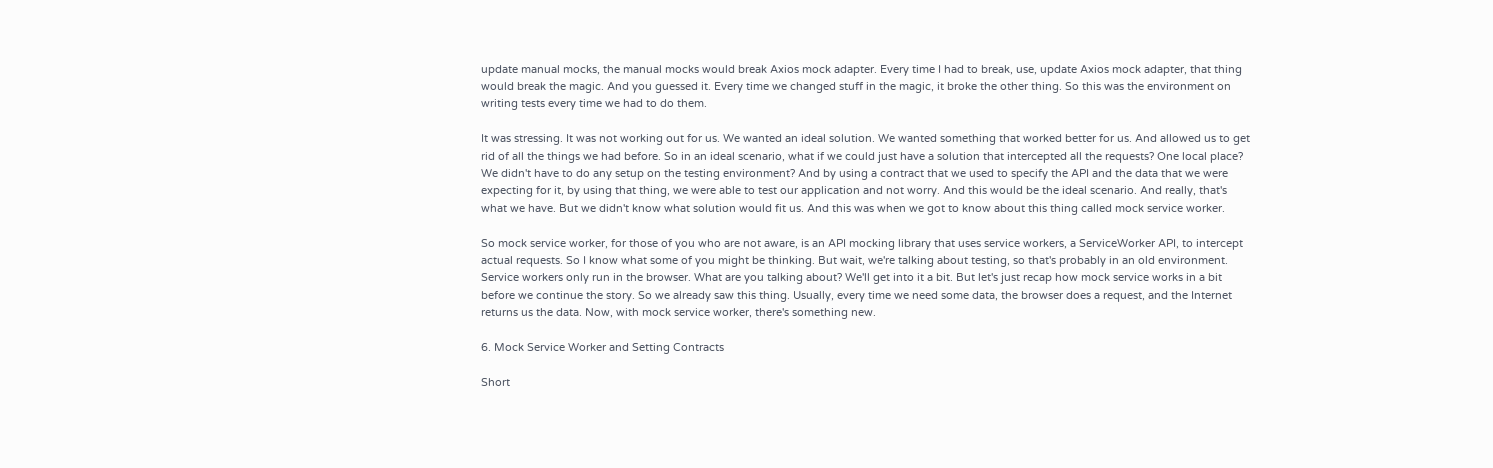update manual mocks, the manual mocks would break Axios mock adapter. Every time I had to break, use, update Axios mock adapter, that thing would break the magic. And you guessed it. Every time we changed stuff in the magic, it broke the other thing. So this was the environment on writing tests every time we had to do them.

It was stressing. It was not working out for us. We wanted an ideal solution. We wanted something that worked better for us. And allowed us to get rid of all the things we had before. So in an ideal scenario, what if we could just have a solution that intercepted all the requests? One local place? We didn't have to do any setup on the testing environment? And by using a contract that we used to specify the API and the data that we were expecting for it, by using that thing, we were able to test our application and not worry. And this would be the ideal scenario. And really, that's what we have. But we didn't know what solution would fit us. And this was when we got to know about this thing called mock service worker.

So mock service worker, for those of you who are not aware, is an API mocking library that uses service workers, a ServiceWorker API, to intercept actual requests. So I know what some of you might be thinking. But wait, we're talking about testing, so that's probably in an old environment. Service workers only run in the browser. What are you talking about? We'll get into it a bit. But let's just recap how mock service works in a bit before we continue the story. So we already saw this thing. Usually, every time we need some data, the browser does a request, and the Internet returns us the data. Now, with mock service worker, there's something new.

6. Mock Service Worker and Setting Contracts

Short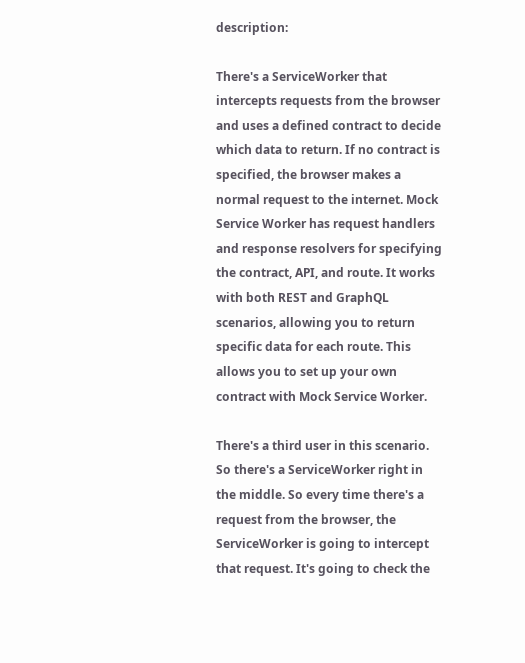description:

There's a ServiceWorker that intercepts requests from the browser and uses a defined contract to decide which data to return. If no contract is specified, the browser makes a normal request to the internet. Mock Service Worker has request handlers and response resolvers for specifying the contract, API, and route. It works with both REST and GraphQL scenarios, allowing you to return specific data for each route. This allows you to set up your own contract with Mock Service Worker.

There's a third user in this scenario. So there's a ServiceWorker right in the middle. So every time there's a request from the browser, the ServiceWorker is going to intercept that request. It's going to check the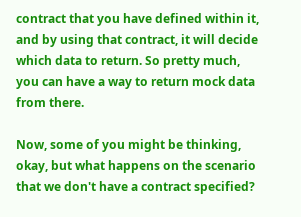contract that you have defined within it, and by using that contract, it will decide which data to return. So pretty much, you can have a way to return mock data from there.

Now, some of you might be thinking, okay, but what happens on the scenario that we don't have a contract specified?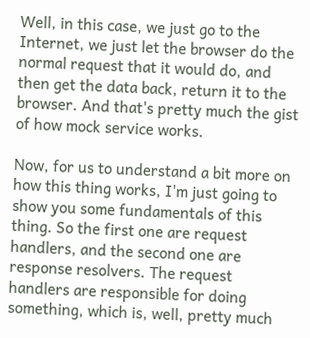Well, in this case, we just go to the Internet, we just let the browser do the normal request that it would do, and then get the data back, return it to the browser. And that's pretty much the gist of how mock service works.

Now, for us to understand a bit more on how this thing works, I'm just going to show you some fundamentals of this thing. So the first one are request handlers, and the second one are response resolvers. The request handlers are responsible for doing something, which is, well, pretty much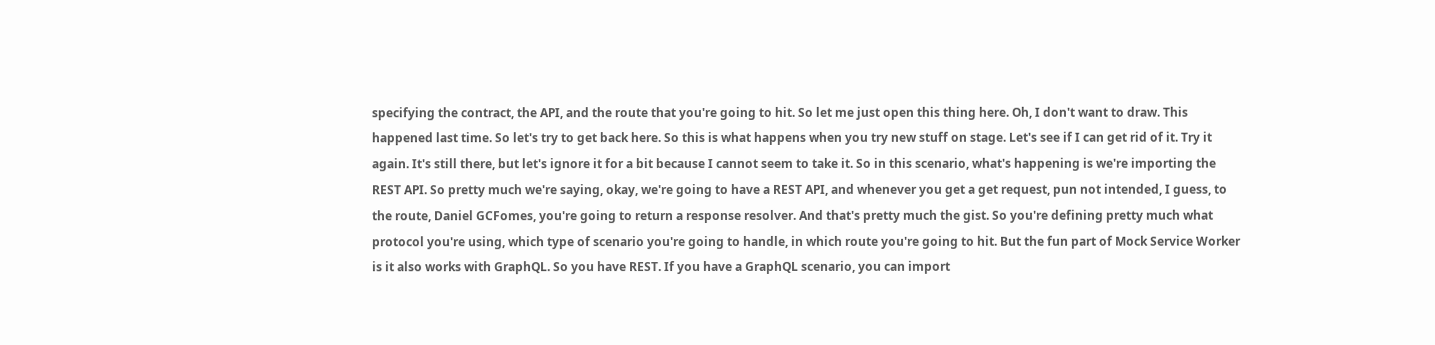specifying the contract, the API, and the route that you're going to hit. So let me just open this thing here. Oh, I don't want to draw. This happened last time. So let's try to get back here. So this is what happens when you try new stuff on stage. Let's see if I can get rid of it. Try it again. It's still there, but let's ignore it for a bit because I cannot seem to take it. So in this scenario, what's happening is we're importing the REST API. So pretty much we're saying, okay, we're going to have a REST API, and whenever you get a get request, pun not intended, I guess, to the route, Daniel GCFomes, you're going to return a response resolver. And that's pretty much the gist. So you're defining pretty much what protocol you're using, which type of scenario you're going to handle, in which route you're going to hit. But the fun part of Mock Service Worker is it also works with GraphQL. So you have REST. If you have a GraphQL scenario, you can import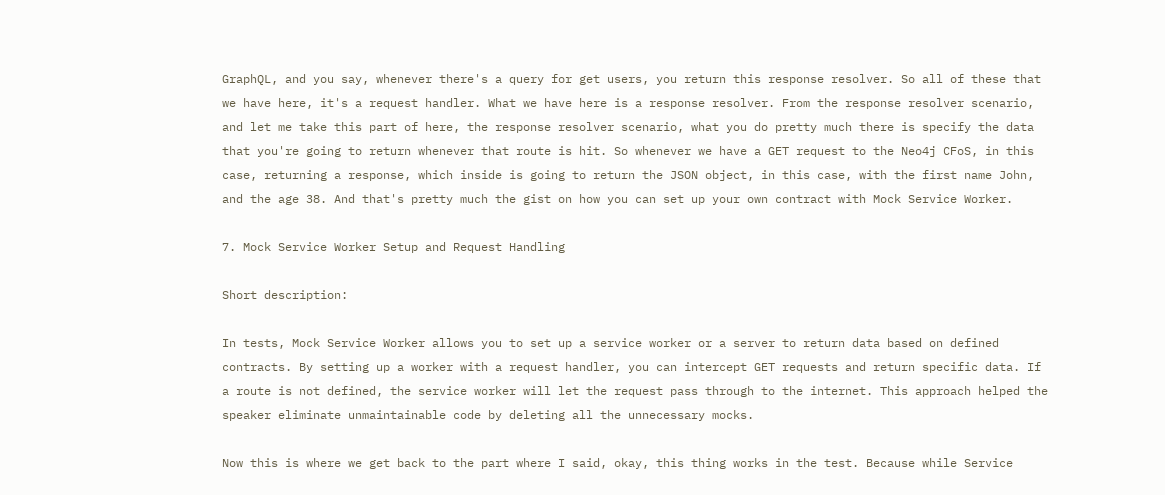GraphQL, and you say, whenever there's a query for get users, you return this response resolver. So all of these that we have here, it's a request handler. What we have here is a response resolver. From the response resolver scenario, and let me take this part of here, the response resolver scenario, what you do pretty much there is specify the data that you're going to return whenever that route is hit. So whenever we have a GET request to the Neo4j CFoS, in this case, returning a response, which inside is going to return the JSON object, in this case, with the first name John, and the age 38. And that's pretty much the gist on how you can set up your own contract with Mock Service Worker.

7. Mock Service Worker Setup and Request Handling

Short description:

In tests, Mock Service Worker allows you to set up a service worker or a server to return data based on defined contracts. By setting up a worker with a request handler, you can intercept GET requests and return specific data. If a route is not defined, the service worker will let the request pass through to the internet. This approach helped the speaker eliminate unmaintainable code by deleting all the unnecessary mocks.

Now this is where we get back to the part where I said, okay, this thing works in the test. Because while Service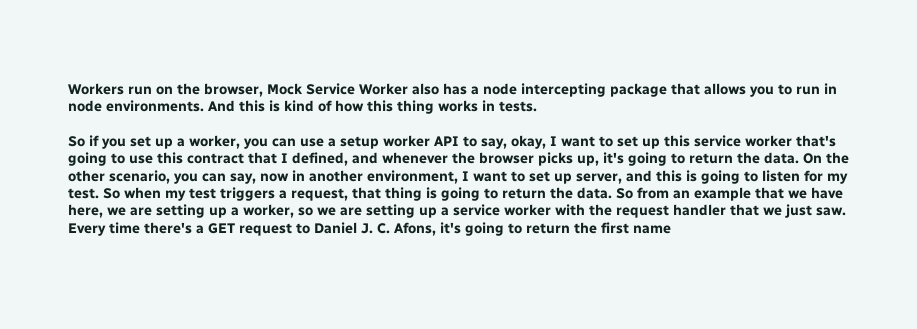Workers run on the browser, Mock Service Worker also has a node intercepting package that allows you to run in node environments. And this is kind of how this thing works in tests.

So if you set up a worker, you can use a setup worker API to say, okay, I want to set up this service worker that's going to use this contract that I defined, and whenever the browser picks up, it's going to return the data. On the other scenario, you can say, now in another environment, I want to set up server, and this is going to listen for my test. So when my test triggers a request, that thing is going to return the data. So from an example that we have here, we are setting up a worker, so we are setting up a service worker with the request handler that we just saw. Every time there's a GET request to Daniel J. C. Afons, it's going to return the first name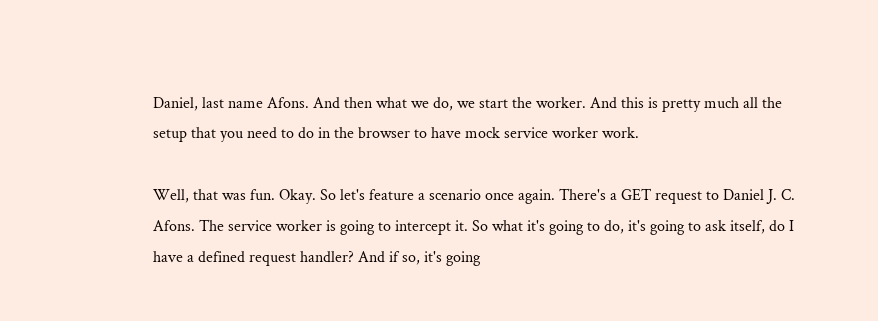Daniel, last name Afons. And then what we do, we start the worker. And this is pretty much all the setup that you need to do in the browser to have mock service worker work.

Well, that was fun. Okay. So let's feature a scenario once again. There's a GET request to Daniel J. C. Afons. The service worker is going to intercept it. So what it's going to do, it's going to ask itself, do I have a defined request handler? And if so, it's going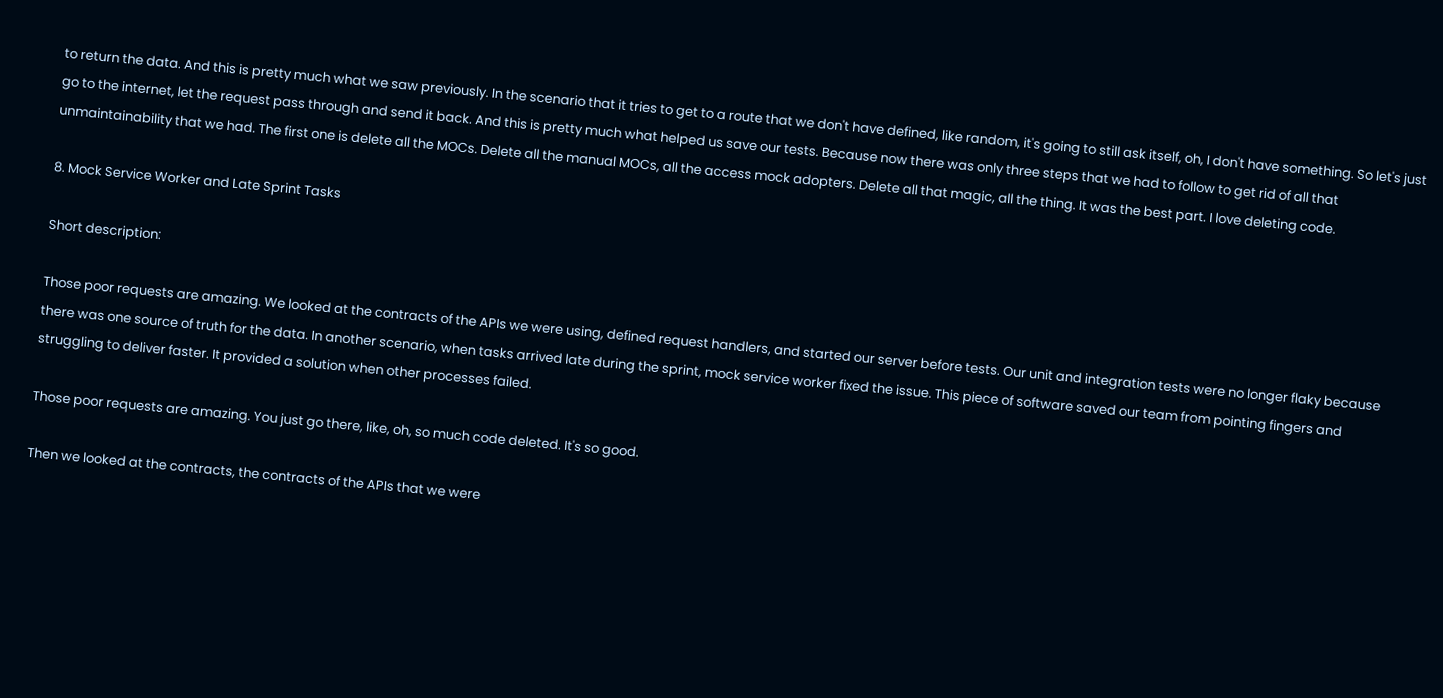to return the data. And this is pretty much what we saw previously. In the scenario that it tries to get to a route that we don't have defined, like random, it's going to still ask itself, oh, I don't have something. So let's just go to the internet, let the request pass through and send it back. And this is pretty much what helped us save our tests. Because now there was only three steps that we had to follow to get rid of all that unmaintainability that we had. The first one is delete all the MOCs. Delete all the manual MOCs, all the access mock adopters. Delete all that magic, all the thing. It was the best part. I love deleting code.

8. Mock Service Worker and Late Sprint Tasks

Short description:

Those poor requests are amazing. We looked at the contracts of the APIs we were using, defined request handlers, and started our server before tests. Our unit and integration tests were no longer flaky because there was one source of truth for the data. In another scenario, when tasks arrived late during the sprint, mock service worker fixed the issue. This piece of software saved our team from pointing fingers and struggling to deliver faster. It provided a solution when other processes failed.

Those poor requests are amazing. You just go there, like, oh, so much code deleted. It's so good.

Then we looked at the contracts, the contracts of the APIs that we were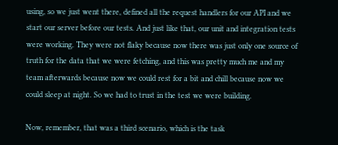using, so we just went there, defined all the request handlers for our API and we start our server before our tests. And just like that, our unit and integration tests were working. They were not flaky because now there was just only one source of truth for the data that we were fetching, and this was pretty much me and my team afterwards because now we could rest for a bit and chill because now we could sleep at night. So we had to trust in the test we were building.

Now, remember, that was a third scenario, which is the task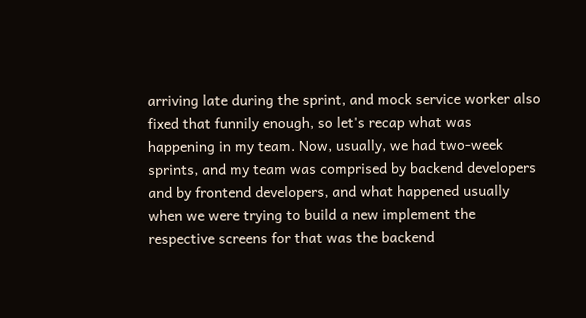arriving late during the sprint, and mock service worker also fixed that funnily enough, so let's recap what was happening in my team. Now, usually, we had two-week sprints, and my team was comprised by backend developers and by frontend developers, and what happened usually when we were trying to build a new implement the respective screens for that was the backend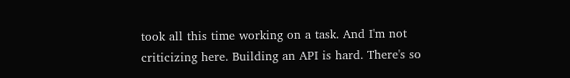took all this time working on a task. And I'm not criticizing here. Building an API is hard. There's so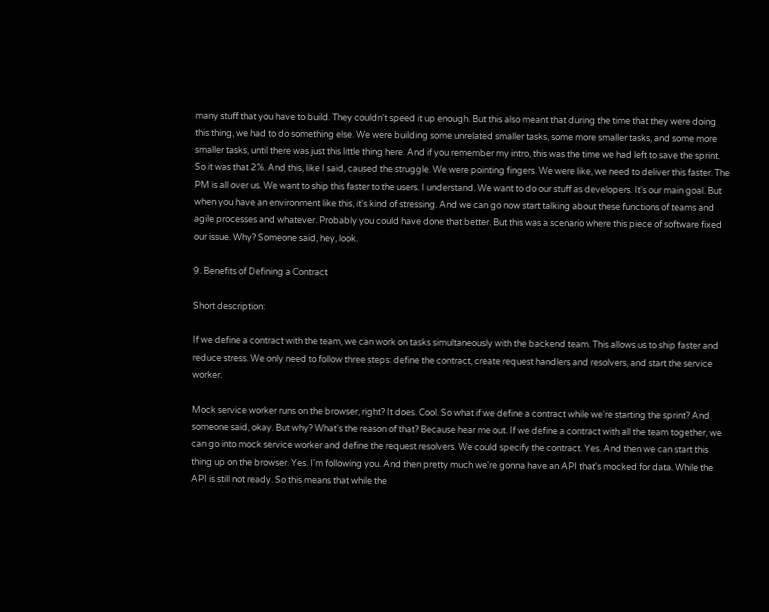many stuff that you have to build. They couldn't speed it up enough. But this also meant that during the time that they were doing this thing, we had to do something else. We were building some unrelated smaller tasks, some more smaller tasks, and some more smaller tasks, until there was just this little thing here. And if you remember my intro, this was the time we had left to save the sprint. So it was that 2%. And this, like I said, caused the struggle. We were pointing fingers. We were like, we need to deliver this faster. The PM is all over us. We want to ship this faster to the users. I understand. We want to do our stuff as developers. It's our main goal. But when you have an environment like this, it's kind of stressing. And we can go now start talking about these functions of teams and agile processes and whatever. Probably you could have done that better. But this was a scenario where this piece of software fixed our issue. Why? Someone said, hey, look.

9. Benefits of Defining a Contract

Short description:

If we define a contract with the team, we can work on tasks simultaneously with the backend team. This allows us to ship faster and reduce stress. We only need to follow three steps: define the contract, create request handlers and resolvers, and start the service worker.

Mock service worker runs on the browser, right? It does. Cool. So what if we define a contract while we're starting the sprint? And someone said, okay. But why? What's the reason of that? Because hear me out. If we define a contract with all the team together, we can go into mock service worker and define the request resolvers. We could specify the contract. Yes. And then we can start this thing up on the browser. Yes. I'm following you. And then pretty much we're gonna have an API that's mocked for data. While the API is still not ready. So this means that while the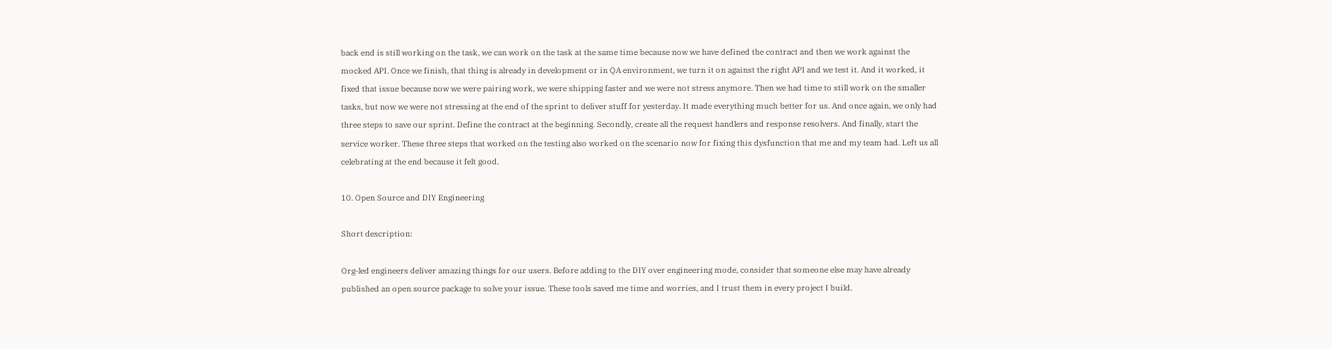back end is still working on the task, we can work on the task at the same time because now we have defined the contract and then we work against the mocked API. Once we finish, that thing is already in development or in QA environment, we turn it on against the right API and we test it. And it worked, it fixed that issue because now we were pairing work, we were shipping faster and we were not stress anymore. Then we had time to still work on the smaller tasks, but now we were not stressing at the end of the sprint to deliver stuff for yesterday. It made everything much better for us. And once again, we only had three steps to save our sprint. Define the contract at the beginning. Secondly, create all the request handlers and response resolvers. And finally, start the service worker. These three steps that worked on the testing also worked on the scenario now for fixing this dysfunction that me and my team had. Left us all celebrating at the end because it felt good.

10. Open Source and DIY Engineering

Short description:

Org-led engineers deliver amazing things for our users. Before adding to the DIY over engineering mode, consider that someone else may have already published an open source package to solve your issue. These tools saved me time and worries, and I trust them in every project I build.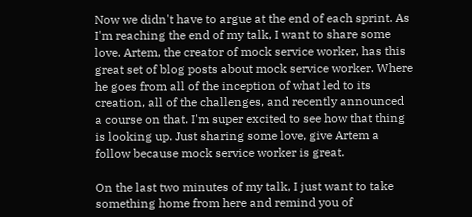Now we didn't have to argue at the end of each sprint. As I'm reaching the end of my talk, I want to share some love. Artem, the creator of mock service worker, has this great set of blog posts about mock service worker. Where he goes from all of the inception of what led to its creation, all of the challenges, and recently announced a course on that. I'm super excited to see how that thing is looking up. Just sharing some love, give Artem a follow because mock service worker is great.

On the last two minutes of my talk, I just want to take something home from here and remind you of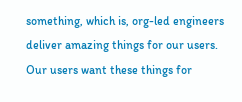something, which is, org-led engineers deliver amazing things for our users. Our users want these things for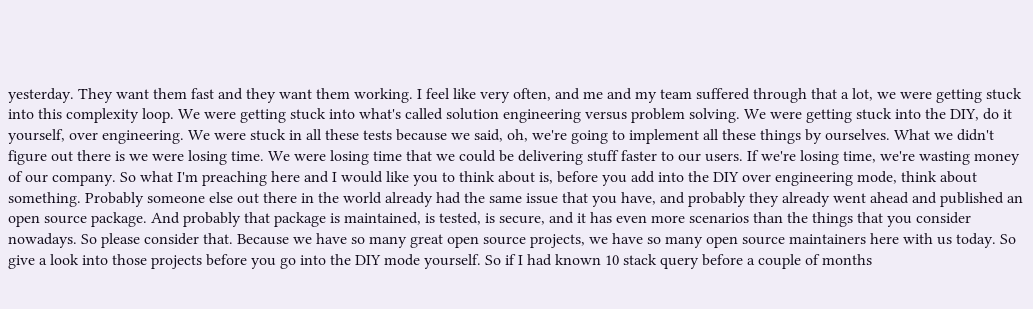yesterday. They want them fast and they want them working. I feel like very often, and me and my team suffered through that a lot, we were getting stuck into this complexity loop. We were getting stuck into what's called solution engineering versus problem solving. We were getting stuck into the DIY, do it yourself, over engineering. We were stuck in all these tests because we said, oh, we're going to implement all these things by ourselves. What we didn't figure out there is we were losing time. We were losing time that we could be delivering stuff faster to our users. If we're losing time, we're wasting money of our company. So what I'm preaching here and I would like you to think about is, before you add into the DIY over engineering mode, think about something. Probably someone else out there in the world already had the same issue that you have, and probably they already went ahead and published an open source package. And probably that package is maintained, is tested, is secure, and it has even more scenarios than the things that you consider nowadays. So please consider that. Because we have so many great open source projects, we have so many open source maintainers here with us today. So give a look into those projects before you go into the DIY mode yourself. So if I had known 10 stack query before a couple of months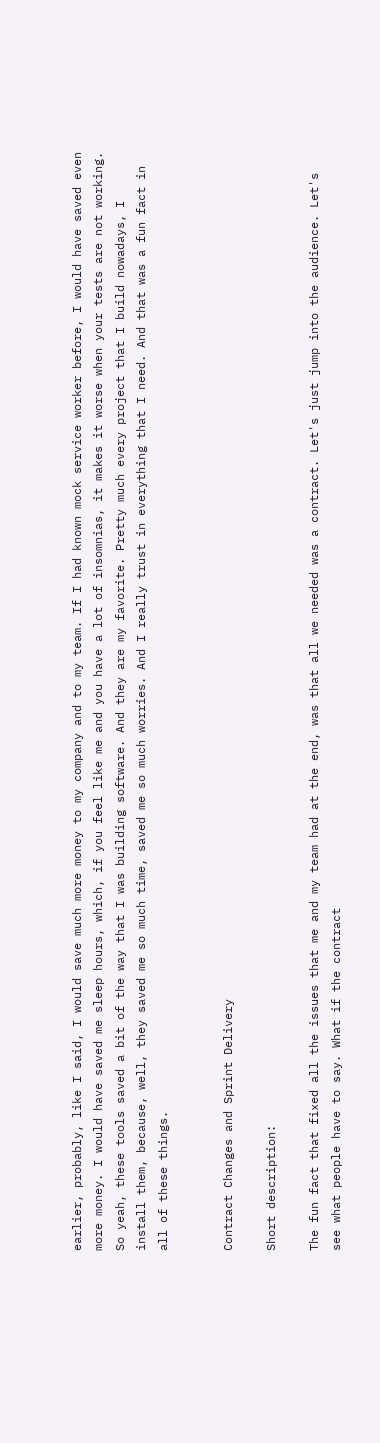earlier, probably, like I said, I would save much more money to my company and to my team. If I had known mock service worker before, I would have saved even more money. I would have saved me sleep hours, which, if you feel like me and you have a lot of insomnias, it makes it worse when your tests are not working. So yeah, these tools saved a bit of the way that I was building software. And they are my favorite. Pretty much every project that I build nowadays, I install them, because, well, they saved me so much time, saved me so much worries. And I really trust in everything that I need. And that was a fun fact in all of these things.


Contract Changes and Sprint Delivery

Short description:

The fun fact that fixed all the issues that me and my team had at the end, was that all we needed was a contract. Let's just jump into the audience. Let's see what people have to say. What if the contract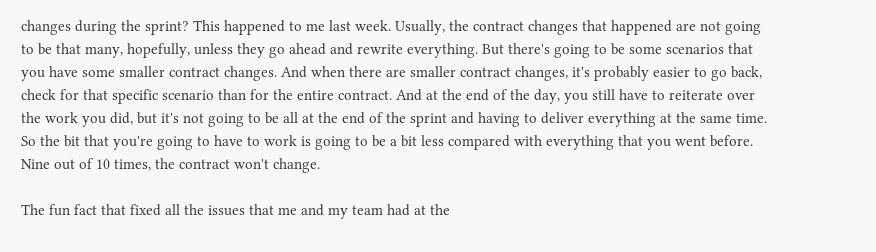changes during the sprint? This happened to me last week. Usually, the contract changes that happened are not going to be that many, hopefully, unless they go ahead and rewrite everything. But there's going to be some scenarios that you have some smaller contract changes. And when there are smaller contract changes, it's probably easier to go back, check for that specific scenario than for the entire contract. And at the end of the day, you still have to reiterate over the work you did, but it's not going to be all at the end of the sprint and having to deliver everything at the same time. So the bit that you're going to have to work is going to be a bit less compared with everything that you went before. Nine out of 10 times, the contract won't change.

The fun fact that fixed all the issues that me and my team had at the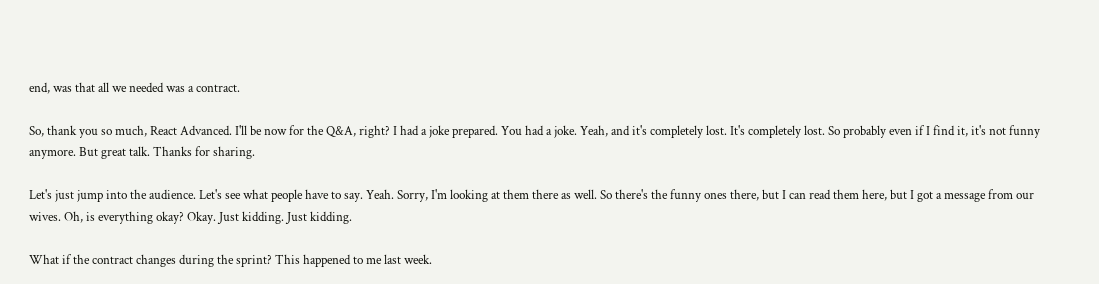end, was that all we needed was a contract.

So, thank you so much, React Advanced. I'll be now for the Q&A, right? I had a joke prepared. You had a joke. Yeah, and it's completely lost. It's completely lost. So probably even if I find it, it's not funny anymore. But great talk. Thanks for sharing.

Let's just jump into the audience. Let's see what people have to say. Yeah. Sorry, I'm looking at them there as well. So there's the funny ones there, but I can read them here, but I got a message from our wives. Oh, is everything okay? Okay. Just kidding. Just kidding.

What if the contract changes during the sprint? This happened to me last week.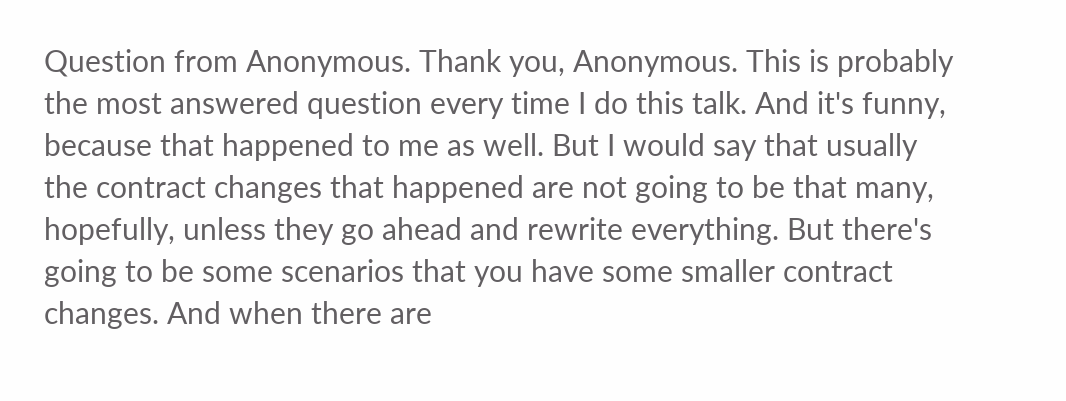Question from Anonymous. Thank you, Anonymous. This is probably the most answered question every time I do this talk. And it's funny, because that happened to me as well. But I would say that usually the contract changes that happened are not going to be that many, hopefully, unless they go ahead and rewrite everything. But there's going to be some scenarios that you have some smaller contract changes. And when there are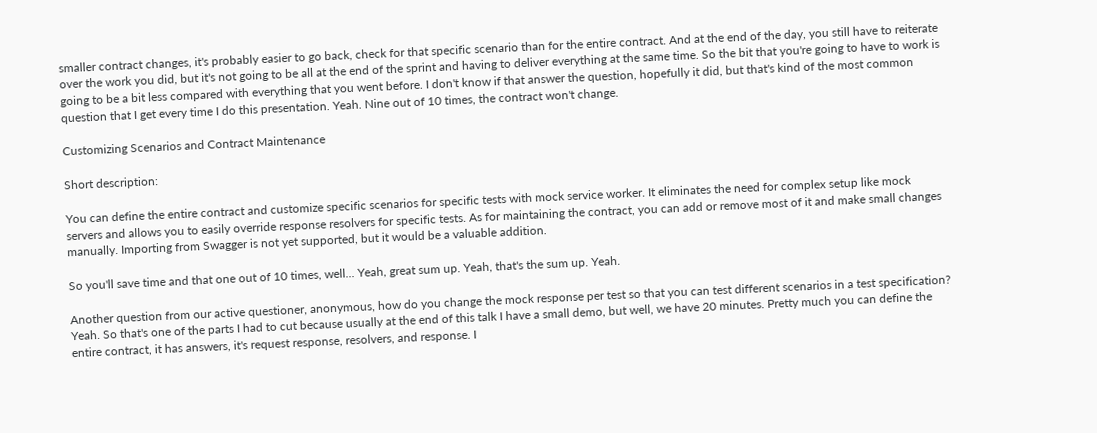smaller contract changes, it's probably easier to go back, check for that specific scenario than for the entire contract. And at the end of the day, you still have to reiterate over the work you did, but it's not going to be all at the end of the sprint and having to deliver everything at the same time. So the bit that you're going to have to work is going to be a bit less compared with everything that you went before. I don't know if that answer the question, hopefully it did, but that's kind of the most common question that I get every time I do this presentation. Yeah. Nine out of 10 times, the contract won't change.

Customizing Scenarios and Contract Maintenance

Short description:

You can define the entire contract and customize specific scenarios for specific tests with mock service worker. It eliminates the need for complex setup like mock servers and allows you to easily override response resolvers for specific tests. As for maintaining the contract, you can add or remove most of it and make small changes manually. Importing from Swagger is not yet supported, but it would be a valuable addition.

So you'll save time and that one out of 10 times, well... Yeah, great sum up. Yeah, that's the sum up. Yeah.

Another question from our active questioner, anonymous, how do you change the mock response per test so that you can test different scenarios in a test specification? Yeah. So that's one of the parts I had to cut because usually at the end of this talk I have a small demo, but well, we have 20 minutes. Pretty much you can define the entire contract, it has answers, it's request response, resolvers, and response. I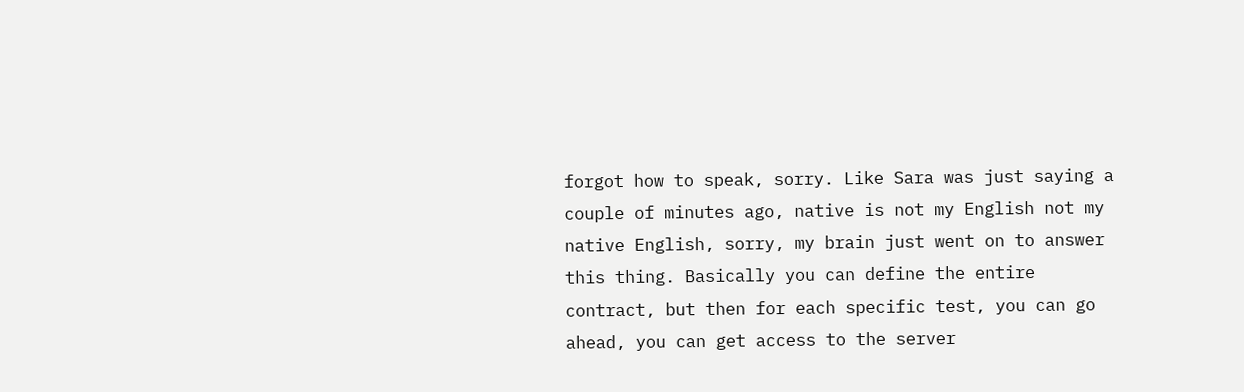forgot how to speak, sorry. Like Sara was just saying a couple of minutes ago, native is not my English not my native English, sorry, my brain just went on to answer this thing. Basically you can define the entire contract, but then for each specific test, you can go ahead, you can get access to the server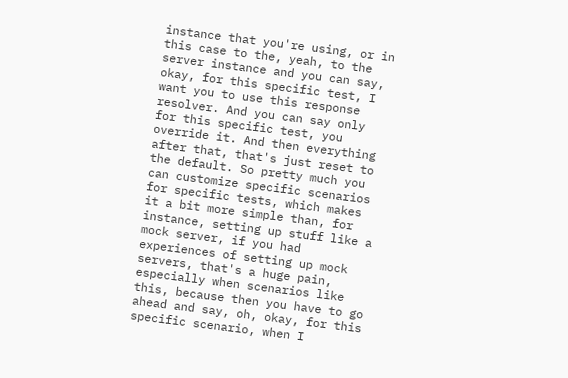instance that you're using, or in this case to the, yeah, to the server instance and you can say, okay, for this specific test, I want you to use this response resolver. And you can say only for this specific test, you override it. And then everything after that, that's just reset to the default. So pretty much you can customize specific scenarios for specific tests, which makes it a bit more simple than, for instance, setting up stuff like a mock server, if you had experiences of setting up mock servers, that's a huge pain, especially when scenarios like this, because then you have to go ahead and say, oh, okay, for this specific scenario, when I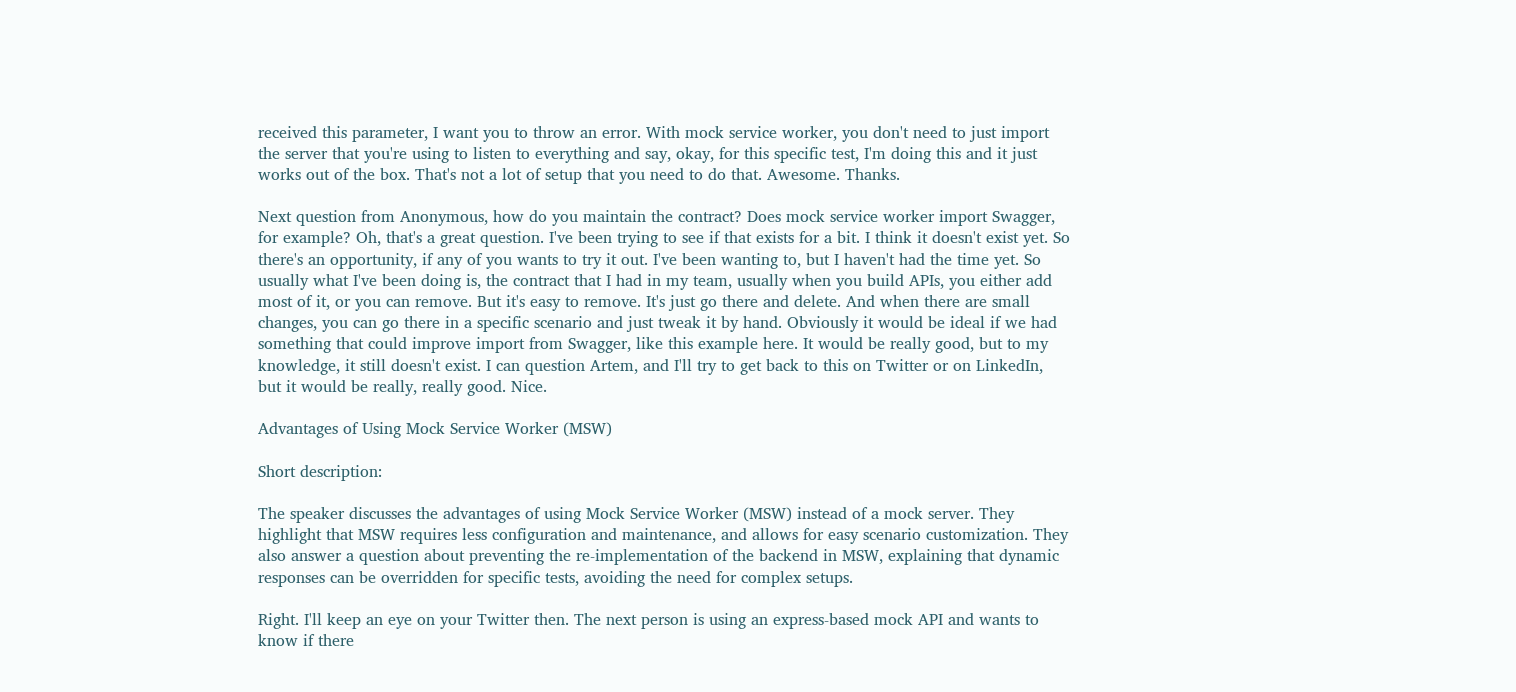received this parameter, I want you to throw an error. With mock service worker, you don't need to just import the server that you're using to listen to everything and say, okay, for this specific test, I'm doing this and it just works out of the box. That's not a lot of setup that you need to do that. Awesome. Thanks.

Next question from Anonymous, how do you maintain the contract? Does mock service worker import Swagger, for example? Oh, that's a great question. I've been trying to see if that exists for a bit. I think it doesn't exist yet. So there's an opportunity, if any of you wants to try it out. I've been wanting to, but I haven't had the time yet. So usually what I've been doing is, the contract that I had in my team, usually when you build APIs, you either add most of it, or you can remove. But it's easy to remove. It's just go there and delete. And when there are small changes, you can go there in a specific scenario and just tweak it by hand. Obviously it would be ideal if we had something that could improve import from Swagger, like this example here. It would be really good, but to my knowledge, it still doesn't exist. I can question Artem, and I'll try to get back to this on Twitter or on LinkedIn, but it would be really, really good. Nice.

Advantages of Using Mock Service Worker (MSW)

Short description:

The speaker discusses the advantages of using Mock Service Worker (MSW) instead of a mock server. They highlight that MSW requires less configuration and maintenance, and allows for easy scenario customization. They also answer a question about preventing the re-implementation of the backend in MSW, explaining that dynamic responses can be overridden for specific tests, avoiding the need for complex setups.

Right. I'll keep an eye on your Twitter then. The next person is using an express-based mock API and wants to know if there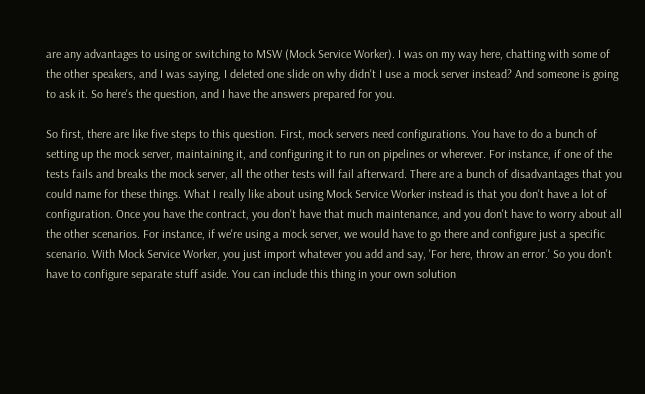are any advantages to using or switching to MSW (Mock Service Worker). I was on my way here, chatting with some of the other speakers, and I was saying, I deleted one slide on why didn't I use a mock server instead? And someone is going to ask it. So here's the question, and I have the answers prepared for you.

So first, there are like five steps to this question. First, mock servers need configurations. You have to do a bunch of setting up the mock server, maintaining it, and configuring it to run on pipelines or wherever. For instance, if one of the tests fails and breaks the mock server, all the other tests will fail afterward. There are a bunch of disadvantages that you could name for these things. What I really like about using Mock Service Worker instead is that you don't have a lot of configuration. Once you have the contract, you don't have that much maintenance, and you don't have to worry about all the other scenarios. For instance, if we're using a mock server, we would have to go there and configure just a specific scenario. With Mock Service Worker, you just import whatever you add and say, 'For here, throw an error.' So you don't have to configure separate stuff aside. You can include this thing in your own solution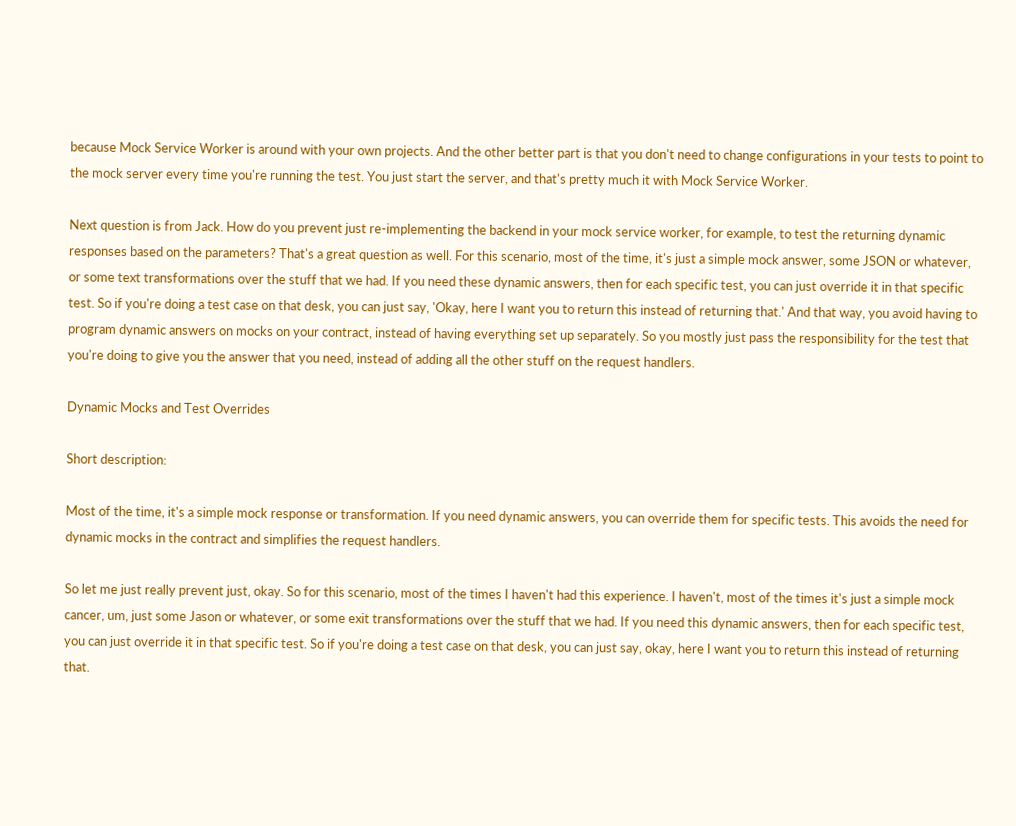because Mock Service Worker is around with your own projects. And the other better part is that you don't need to change configurations in your tests to point to the mock server every time you're running the test. You just start the server, and that's pretty much it with Mock Service Worker.

Next question is from Jack. How do you prevent just re-implementing the backend in your mock service worker, for example, to test the returning dynamic responses based on the parameters? That's a great question as well. For this scenario, most of the time, it's just a simple mock answer, some JSON or whatever, or some text transformations over the stuff that we had. If you need these dynamic answers, then for each specific test, you can just override it in that specific test. So if you're doing a test case on that desk, you can just say, 'Okay, here I want you to return this instead of returning that.' And that way, you avoid having to program dynamic answers on mocks on your contract, instead of having everything set up separately. So you mostly just pass the responsibility for the test that you're doing to give you the answer that you need, instead of adding all the other stuff on the request handlers.

Dynamic Mocks and Test Overrides

Short description:

Most of the time, it's a simple mock response or transformation. If you need dynamic answers, you can override them for specific tests. This avoids the need for dynamic mocks in the contract and simplifies the request handlers.

So let me just really prevent just, okay. So for this scenario, most of the times I haven't had this experience. I haven't, most of the times it's just a simple mock cancer, um, just some Jason or whatever, or some exit transformations over the stuff that we had. If you need this dynamic answers, then for each specific test, you can just override it in that specific test. So if you're doing a test case on that desk, you can just say, okay, here I want you to return this instead of returning that.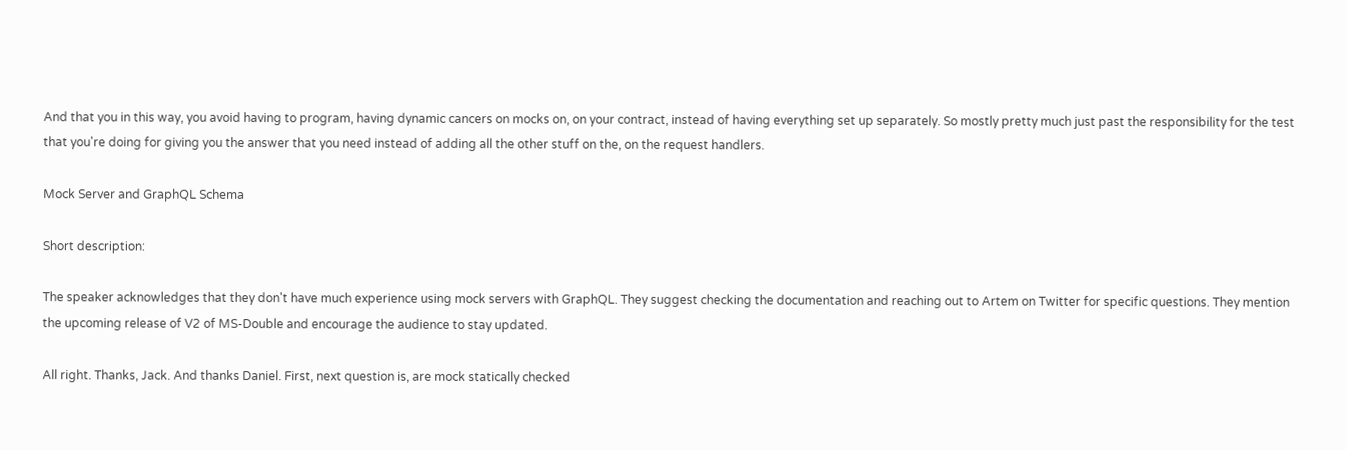And that you in this way, you avoid having to program, having dynamic cancers on mocks on, on your contract, instead of having everything set up separately. So mostly pretty much just past the responsibility for the test that you're doing for giving you the answer that you need instead of adding all the other stuff on the, on the request handlers.

Mock Server and GraphQL Schema

Short description:

The speaker acknowledges that they don't have much experience using mock servers with GraphQL. They suggest checking the documentation and reaching out to Artem on Twitter for specific questions. They mention the upcoming release of V2 of MS-Double and encourage the audience to stay updated.

All right. Thanks, Jack. And thanks Daniel. First, next question is, are mock statically checked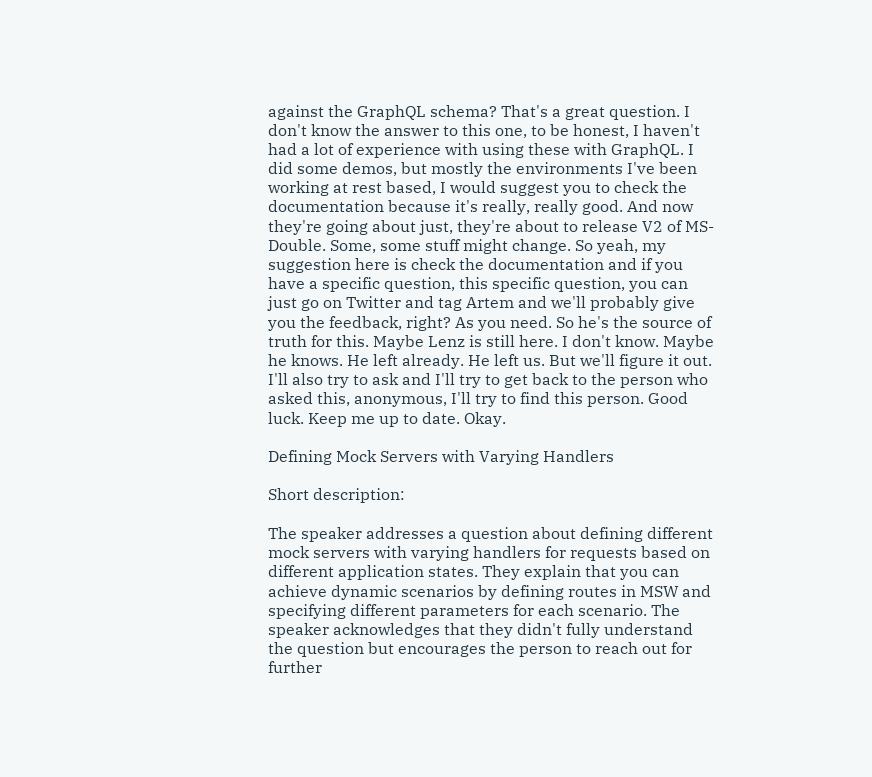against the GraphQL schema? That's a great question. I don't know the answer to this one, to be honest, I haven't had a lot of experience with using these with GraphQL. I did some demos, but mostly the environments I've been working at rest based, I would suggest you to check the documentation because it's really, really good. And now they're going about just, they're about to release V2 of MS-Double. Some, some stuff might change. So yeah, my suggestion here is check the documentation and if you have a specific question, this specific question, you can just go on Twitter and tag Artem and we'll probably give you the feedback, right? As you need. So he's the source of truth for this. Maybe Lenz is still here. I don't know. Maybe he knows. He left already. He left us. But we'll figure it out. I'll also try to ask and I'll try to get back to the person who asked this, anonymous, I'll try to find this person. Good luck. Keep me up to date. Okay.

Defining Mock Servers with Varying Handlers

Short description:

The speaker addresses a question about defining different mock servers with varying handlers for requests based on different application states. They explain that you can achieve dynamic scenarios by defining routes in MSW and specifying different parameters for each scenario. The speaker acknowledges that they didn't fully understand the question but encourages the person to reach out for further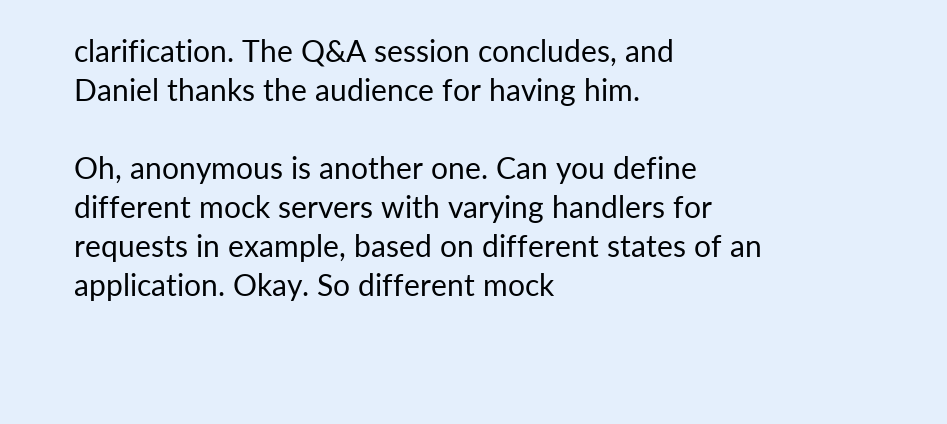clarification. The Q&A session concludes, and Daniel thanks the audience for having him.

Oh, anonymous is another one. Can you define different mock servers with varying handlers for requests in example, based on different states of an application. Okay. So different mock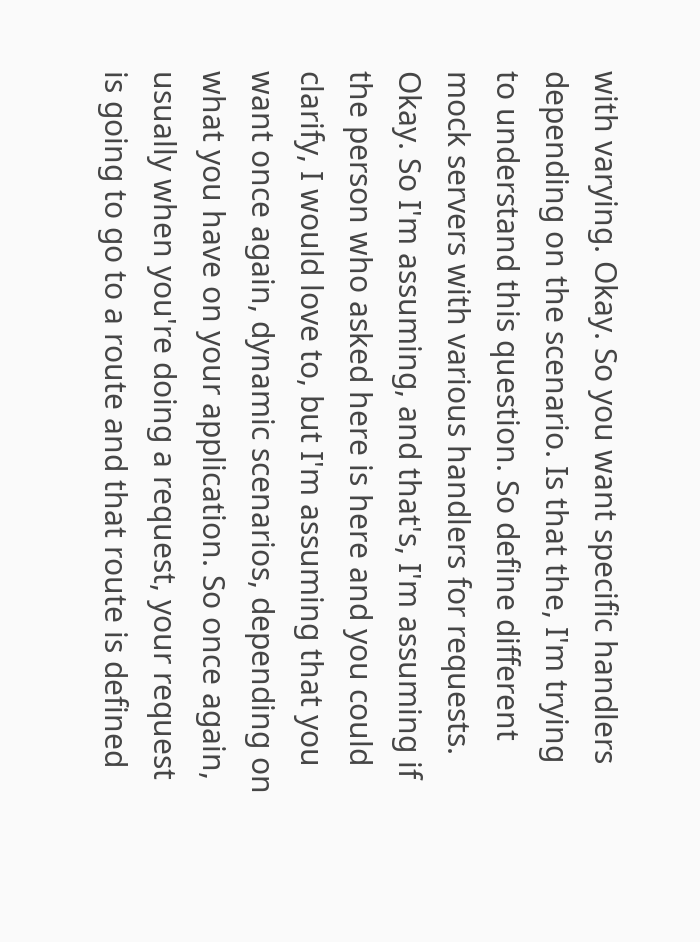with varying. Okay. So you want specific handlers depending on the scenario. Is that the, I'm trying to understand this question. So define different mock servers with various handlers for requests. Okay. So I'm assuming, and that's, I'm assuming if the person who asked here is here and you could clarify, I would love to, but I'm assuming that you want once again, dynamic scenarios, depending on what you have on your application. So once again, usually when you're doing a request, your request is going to go to a route and that route is defined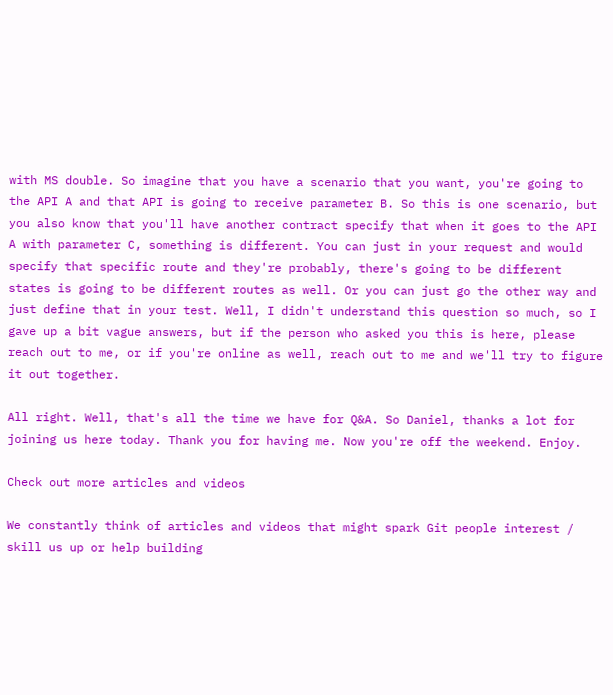with MS double. So imagine that you have a scenario that you want, you're going to the API A and that API is going to receive parameter B. So this is one scenario, but you also know that you'll have another contract specify that when it goes to the API A with parameter C, something is different. You can just in your request and would specify that specific route and they're probably, there's going to be different states is going to be different routes as well. Or you can just go the other way and just define that in your test. Well, I didn't understand this question so much, so I gave up a bit vague answers, but if the person who asked you this is here, please reach out to me, or if you're online as well, reach out to me and we'll try to figure it out together.

All right. Well, that's all the time we have for Q&A. So Daniel, thanks a lot for joining us here today. Thank you for having me. Now you're off the weekend. Enjoy.

Check out more articles and videos

We constantly think of articles and videos that might spark Git people interest / skill us up or help building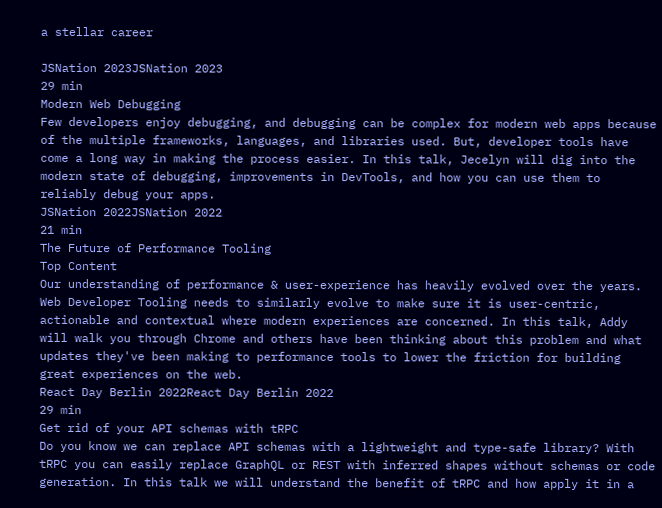a stellar career

JSNation 2023JSNation 2023
29 min
Modern Web Debugging
Few developers enjoy debugging, and debugging can be complex for modern web apps because of the multiple frameworks, languages, and libraries used. But, developer tools have come a long way in making the process easier. In this talk, Jecelyn will dig into the modern state of debugging, improvements in DevTools, and how you can use them to reliably debug your apps.
JSNation 2022JSNation 2022
21 min
The Future of Performance Tooling
Top Content
Our understanding of performance & user-experience has heavily evolved over the years. Web Developer Tooling needs to similarly evolve to make sure it is user-centric, actionable and contextual where modern experiences are concerned. In this talk, Addy will walk you through Chrome and others have been thinking about this problem and what updates they've been making to performance tools to lower the friction for building great experiences on the web.
React Day Berlin 2022React Day Berlin 2022
29 min
Get rid of your API schemas with tRPC
Do you know we can replace API schemas with a lightweight and type-safe library? With tRPC you can easily replace GraphQL or REST with inferred shapes without schemas or code generation. In this talk we will understand the benefit of tRPC and how apply it in a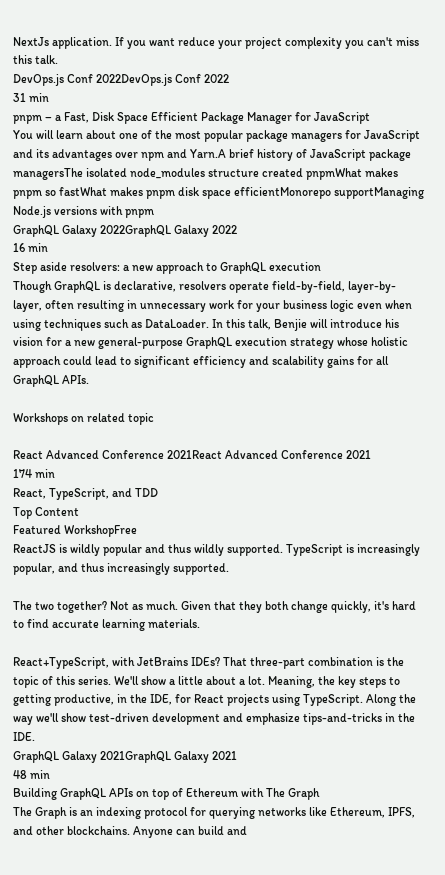NextJs application. If you want reduce your project complexity you can't miss this talk.
DevOps.js Conf 2022DevOps.js Conf 2022
31 min
pnpm – a Fast, Disk Space Efficient Package Manager for JavaScript
You will learn about one of the most popular package managers for JavaScript and its advantages over npm and Yarn.A brief history of JavaScript package managersThe isolated node_modules structure created pnpmWhat makes pnpm so fastWhat makes pnpm disk space efficientMonorepo supportManaging Node.js versions with pnpm
GraphQL Galaxy 2022GraphQL Galaxy 2022
16 min
Step aside resolvers: a new approach to GraphQL execution
Though GraphQL is declarative, resolvers operate field-by-field, layer-by-layer, often resulting in unnecessary work for your business logic even when using techniques such as DataLoader. In this talk, Benjie will introduce his vision for a new general-purpose GraphQL execution strategy whose holistic approach could lead to significant efficiency and scalability gains for all GraphQL APIs.

Workshops on related topic

React Advanced Conference 2021React Advanced Conference 2021
174 min
React, TypeScript, and TDD
Top Content
Featured WorkshopFree
ReactJS is wildly popular and thus wildly supported. TypeScript is increasingly popular, and thus increasingly supported.

The two together? Not as much. Given that they both change quickly, it's hard to find accurate learning materials.

React+TypeScript, with JetBrains IDEs? That three-part combination is the topic of this series. We'll show a little about a lot. Meaning, the key steps to getting productive, in the IDE, for React projects using TypeScript. Along the way we'll show test-driven development and emphasize tips-and-tricks in the IDE.
GraphQL Galaxy 2021GraphQL Galaxy 2021
48 min
Building GraphQL APIs on top of Ethereum with The Graph
The Graph is an indexing protocol for querying networks like Ethereum, IPFS, and other blockchains. Anyone can build and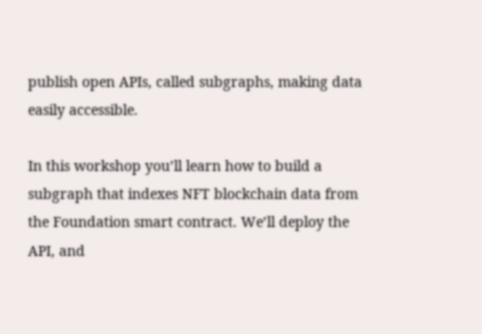publish open APIs, called subgraphs, making data easily accessible.

In this workshop you’ll learn how to build a subgraph that indexes NFT blockchain data from the Foundation smart contract. We’ll deploy the API, and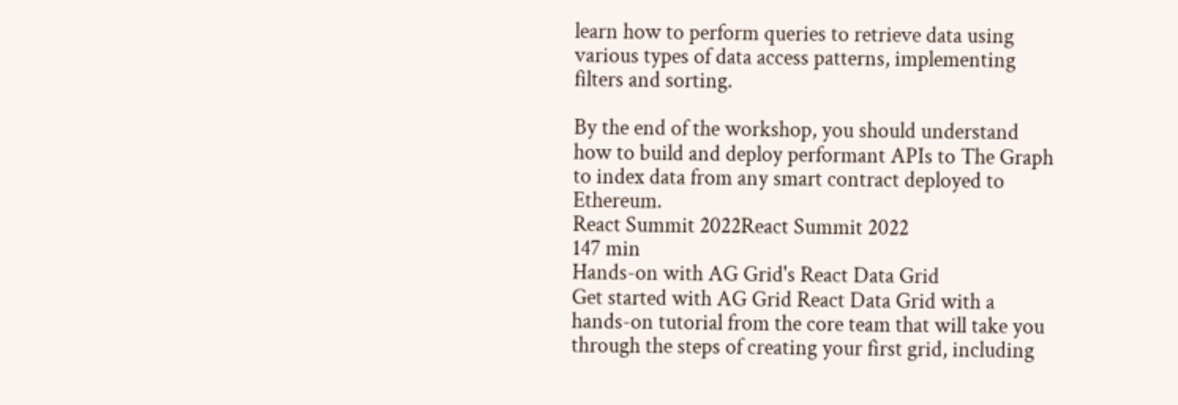learn how to perform queries to retrieve data using various types of data access patterns, implementing filters and sorting.

By the end of the workshop, you should understand how to build and deploy performant APIs to The Graph to index data from any smart contract deployed to Ethereum.
React Summit 2022React Summit 2022
147 min
Hands-on with AG Grid's React Data Grid
Get started with AG Grid React Data Grid with a hands-on tutorial from the core team that will take you through the steps of creating your first grid, including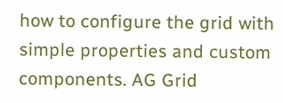how to configure the grid with simple properties and custom components. AG Grid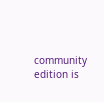community edition is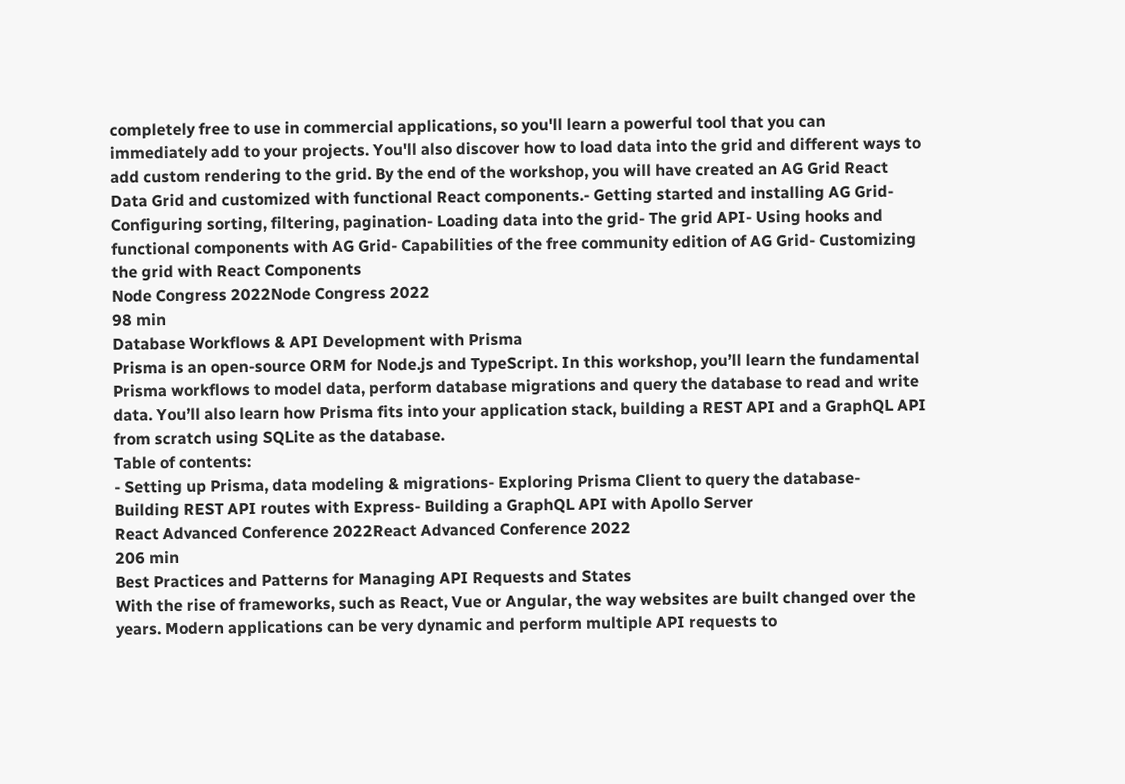completely free to use in commercial applications, so you'll learn a powerful tool that you can immediately add to your projects. You'll also discover how to load data into the grid and different ways to add custom rendering to the grid. By the end of the workshop, you will have created an AG Grid React Data Grid and customized with functional React components.- Getting started and installing AG Grid- Configuring sorting, filtering, pagination- Loading data into the grid- The grid API- Using hooks and functional components with AG Grid- Capabilities of the free community edition of AG Grid- Customizing the grid with React Components
Node Congress 2022Node Congress 2022
98 min
Database Workflows & API Development with Prisma
Prisma is an open-source ORM for Node.js and TypeScript. In this workshop, you’ll learn the fundamental Prisma workflows to model data, perform database migrations and query the database to read and write data. You’ll also learn how Prisma fits into your application stack, building a REST API and a GraphQL API from scratch using SQLite as the database.
Table of contents:
- Setting up Prisma, data modeling & migrations- Exploring Prisma Client to query the database- Building REST API routes with Express- Building a GraphQL API with Apollo Server
React Advanced Conference 2022React Advanced Conference 2022
206 min
Best Practices and Patterns for Managing API Requests and States
With the rise of frameworks, such as React, Vue or Angular, the way websites are built changed over the years. Modern applications can be very dynamic and perform multiple API requests to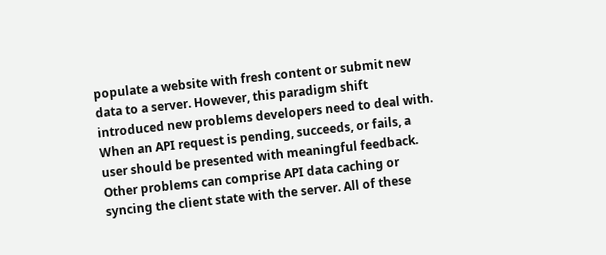populate a website with fresh content or submit new data to a server. However, this paradigm shift introduced new problems developers need to deal with. When an API request is pending, succeeds, or fails, a user should be presented with meaningful feedback. Other problems can comprise API data caching or syncing the client state with the server. All of these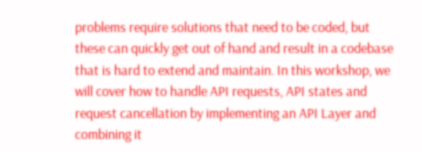problems require solutions that need to be coded, but these can quickly get out of hand and result in a codebase that is hard to extend and maintain. In this workshop, we will cover how to handle API requests, API states and request cancellation by implementing an API Layer and combining it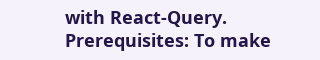with React-Query.
Prerequisites: To make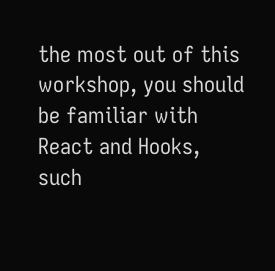the most out of this workshop, you should be familiar with React and Hooks, such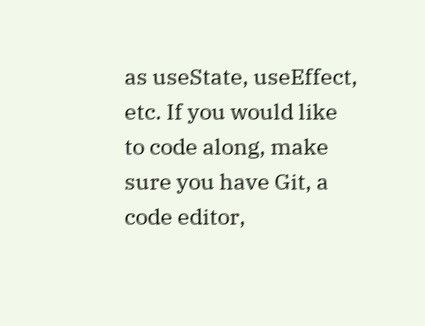as useState, useEffect, etc. If you would like to code along, make sure you have Git, a code editor,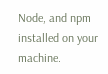Node, and npm installed on your machine.